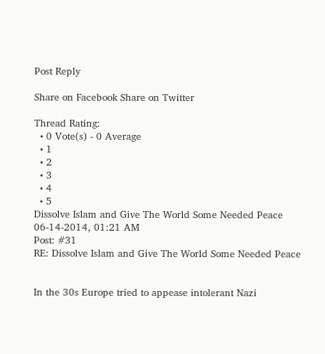Post Reply

Share on Facebook Share on Twitter

Thread Rating:
  • 0 Vote(s) - 0 Average
  • 1
  • 2
  • 3
  • 4
  • 5
Dissolve Islam and Give The World Some Needed Peace
06-14-2014, 01:21 AM
Post: #31
RE: Dissolve Islam and Give The World Some Needed Peace


In the 30s Europe tried to appease intolerant Nazi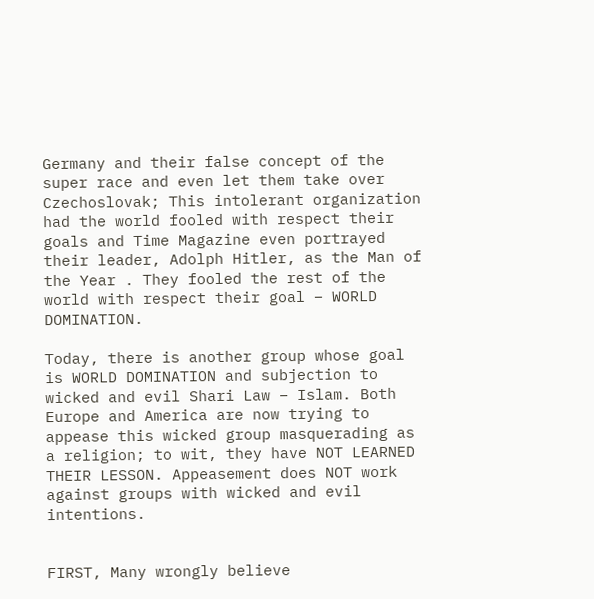Germany and their false concept of the super race and even let them take over Czechoslovak; This intolerant organization had the world fooled with respect their goals and Time Magazine even portrayed their leader, Adolph Hitler, as the Man of the Year . They fooled the rest of the world with respect their goal – WORLD DOMINATION.

Today, there is another group whose goal is WORLD DOMINATION and subjection to wicked and evil Shari Law – Islam. Both Europe and America are now trying to appease this wicked group masquerading as a religion; to wit, they have NOT LEARNED THEIR LESSON. Appeasement does NOT work against groups with wicked and evil intentions.


FIRST, Many wrongly believe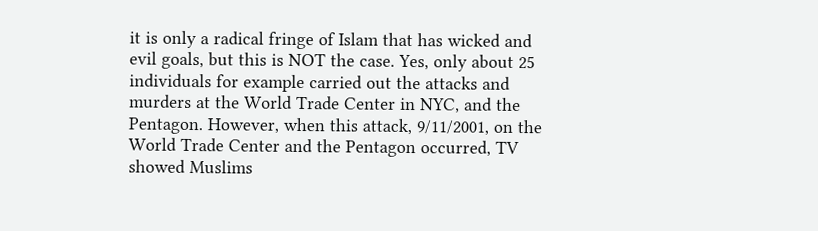it is only a radical fringe of Islam that has wicked and evil goals, but this is NOT the case. Yes, only about 25 individuals for example carried out the attacks and murders at the World Trade Center in NYC, and the Pentagon. However, when this attack, 9/11/2001, on the World Trade Center and the Pentagon occurred, TV showed Muslims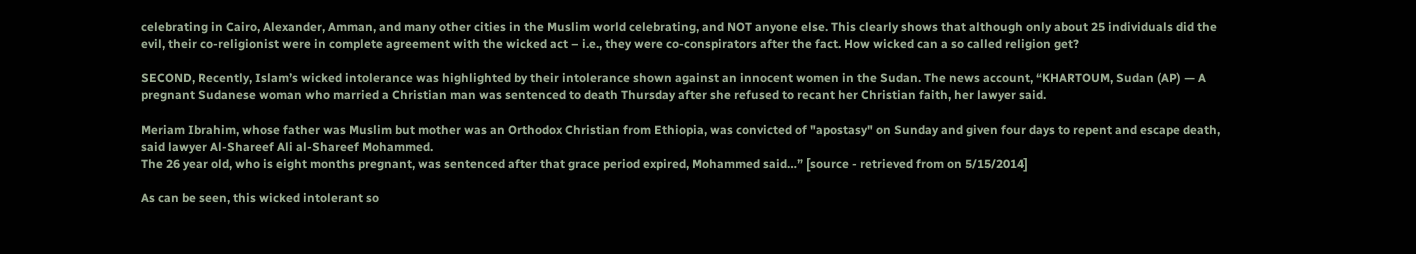celebrating in Cairo, Alexander, Amman, and many other cities in the Muslim world celebrating, and NOT anyone else. This clearly shows that although only about 25 individuals did the evil, their co-religionist were in complete agreement with the wicked act – i.e., they were co-conspirators after the fact. How wicked can a so called religion get?

SECOND, Recently, Islam’s wicked intolerance was highlighted by their intolerance shown against an innocent women in the Sudan. The news account, “KHARTOUM, Sudan (AP) — A pregnant Sudanese woman who married a Christian man was sentenced to death Thursday after she refused to recant her Christian faith, her lawyer said.

Meriam Ibrahim, whose father was Muslim but mother was an Orthodox Christian from Ethiopia, was convicted of "apostasy" on Sunday and given four days to repent and escape death, said lawyer Al-Shareef Ali al-Shareef Mohammed.
The 26 year old, who is eight months pregnant, was sentenced after that grace period expired, Mohammed said…” [source - retrieved from on 5/15/2014]

As can be seen, this wicked intolerant so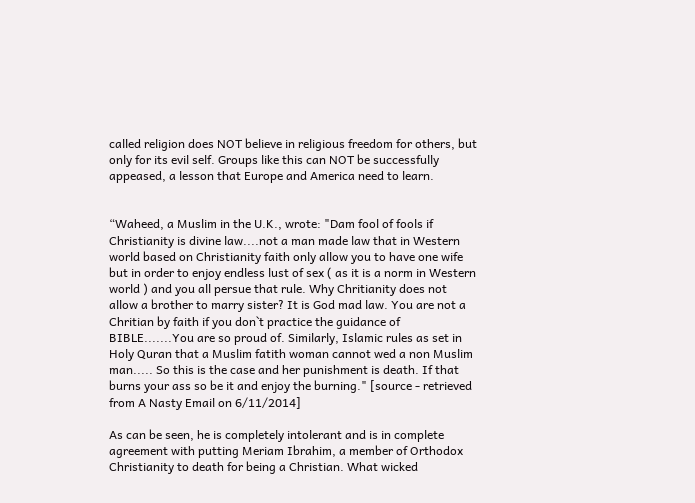called religion does NOT believe in religious freedom for others, but only for its evil self. Groups like this can NOT be successfully appeased, a lesson that Europe and America need to learn.


“Waheed, a Muslim in the U.K., wrote: "Dam fool of fools if Christianity is divine law....not a man made law that in Western world based on Christianity faith only allow you to have one wife but in order to enjoy endless lust of sex ( as it is a norm in Western world ) and you all persue that rule. Why Chritianity does not allow a brother to marry sister? It is God mad law. You are not a Chritian by faith if you don`t practice the guidance of BIBLE.......You are so proud of. Similarly, Islamic rules as set in Holy Quran that a Muslim fatith woman cannot wed a non Muslim man..... So this is the case and her punishment is death. If that burns your ass so be it and enjoy the burning." [source - retrieved from A Nasty Email on 6/11/2014]

As can be seen, he is completely intolerant and is in complete agreement with putting Meriam Ibrahim, a member of Orthodox Christianity to death for being a Christian. What wicked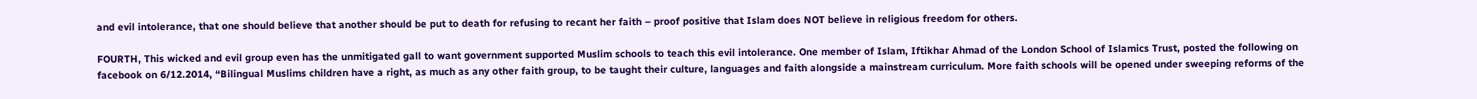and evil intolerance, that one should believe that another should be put to death for refusing to recant her faith – proof positive that Islam does NOT believe in religious freedom for others.

FOURTH, This wicked and evil group even has the unmitigated gall to want government supported Muslim schools to teach this evil intolerance. One member of Islam, Iftikhar Ahmad of the London School of Islamics Trust, posted the following on facebook on 6/12.2014, “Bilingual Muslims children have a right, as much as any other faith group, to be taught their culture, languages and faith alongside a mainstream curriculum. More faith schools will be opened under sweeping reforms of the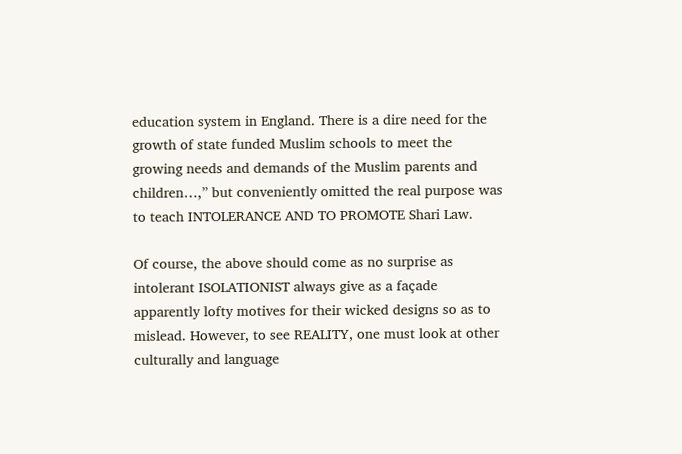education system in England. There is a dire need for the growth of state funded Muslim schools to meet the growing needs and demands of the Muslim parents and children…,” but conveniently omitted the real purpose was to teach INTOLERANCE AND TO PROMOTE Shari Law.

Of course, the above should come as no surprise as intolerant ISOLATIONIST always give as a façade apparently lofty motives for their wicked designs so as to mislead. However, to see REALITY, one must look at other culturally and language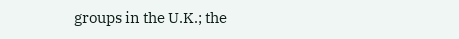groups in the U.K.; the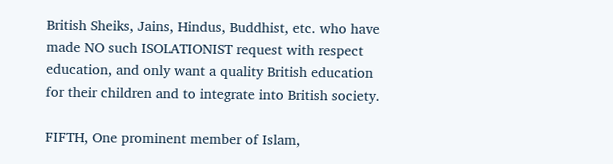British Sheiks, Jains, Hindus, Buddhist, etc. who have made NO such ISOLATIONIST request with respect education, and only want a quality British education for their children and to integrate into British society.

FIFTH, One prominent member of Islam,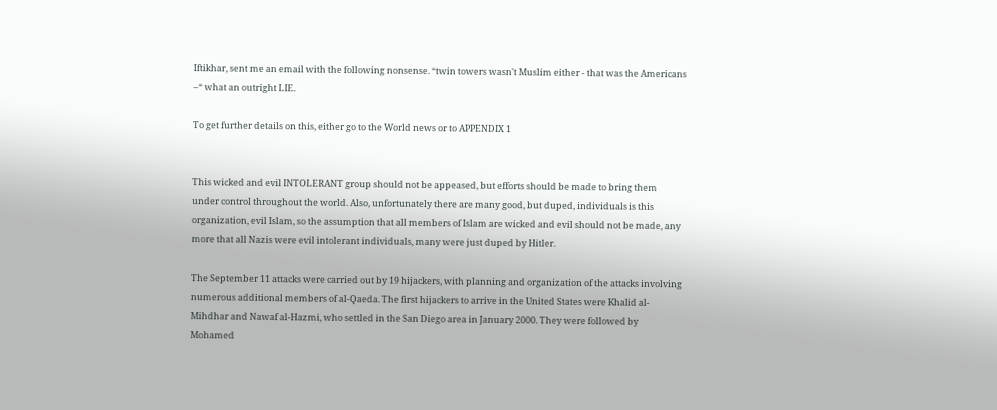Iftikhar, sent me an email with the following nonsense. “twin towers wasn't Muslim either - that was the Americans –“ what an outright LIE.

To get further details on this, either go to the World news or to APPENDIX 1


This wicked and evil INTOLERANT group should not be appeased, but efforts should be made to bring them under control throughout the world. Also, unfortunately there are many good, but duped, individuals is this organization, evil Islam, so the assumption that all members of Islam are wicked and evil should not be made, any more that all Nazis were evil intolerant individuals, many were just duped by Hitler.

The September 11 attacks were carried out by 19 hijackers, with planning and organization of the attacks involving numerous additional members of al-Qaeda. The first hijackers to arrive in the United States were Khalid al-Mihdhar and Nawaf al-Hazmi, who settled in the San Diego area in January 2000. They were followed by Mohamed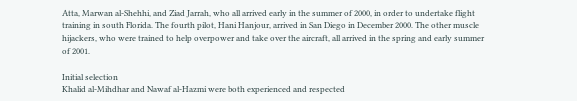Atta, Marwan al-Shehhi, and Ziad Jarrah, who all arrived early in the summer of 2000, in order to undertake flight training in south Florida. The fourth pilot, Hani Hanjour, arrived in San Diego in December 2000. The other muscle hijackers, who were trained to help overpower and take over the aircraft, all arrived in the spring and early summer of 2001.

Initial selection
Khalid al-Mihdhar and Nawaf al-Hazmi were both experienced and respected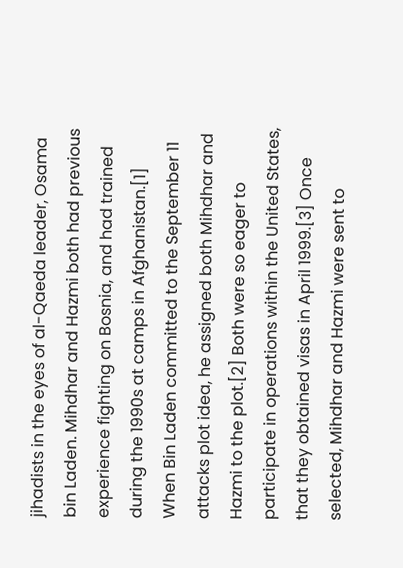jihadists in the eyes of al-Qaeda leader, Osama bin Laden. Mihdhar and Hazmi both had previous experience fighting on Bosnia, and had trained during the 1990s at camps in Afghanistan.[1] When Bin Laden committed to the September 11 attacks plot idea, he assigned both Mihdhar and Hazmi to the plot.[2] Both were so eager to participate in operations within the United States, that they obtained visas in April 1999.[3] Once selected, Mihdhar and Hazmi were sent to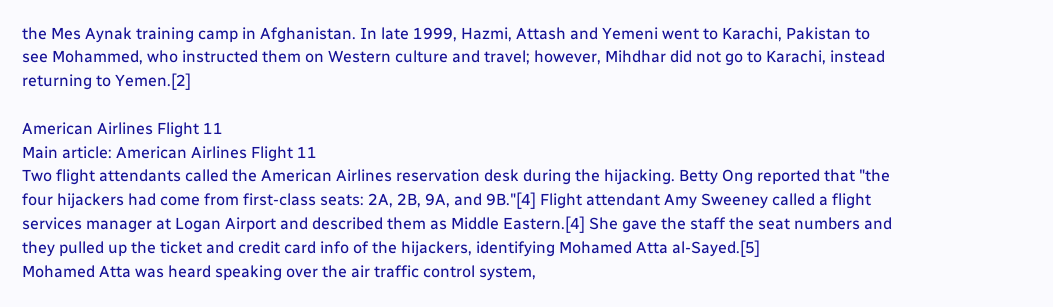the Mes Aynak training camp in Afghanistan. In late 1999, Hazmi, Attash and Yemeni went to Karachi, Pakistan to see Mohammed, who instructed them on Western culture and travel; however, Mihdhar did not go to Karachi, instead returning to Yemen.[2]

American Airlines Flight 11
Main article: American Airlines Flight 11
Two flight attendants called the American Airlines reservation desk during the hijacking. Betty Ong reported that "the four hijackers had come from first-class seats: 2A, 2B, 9A, and 9B."[4] Flight attendant Amy Sweeney called a flight services manager at Logan Airport and described them as Middle Eastern.[4] She gave the staff the seat numbers and they pulled up the ticket and credit card info of the hijackers, identifying Mohamed Atta al-Sayed.[5]
Mohamed Atta was heard speaking over the air traffic control system,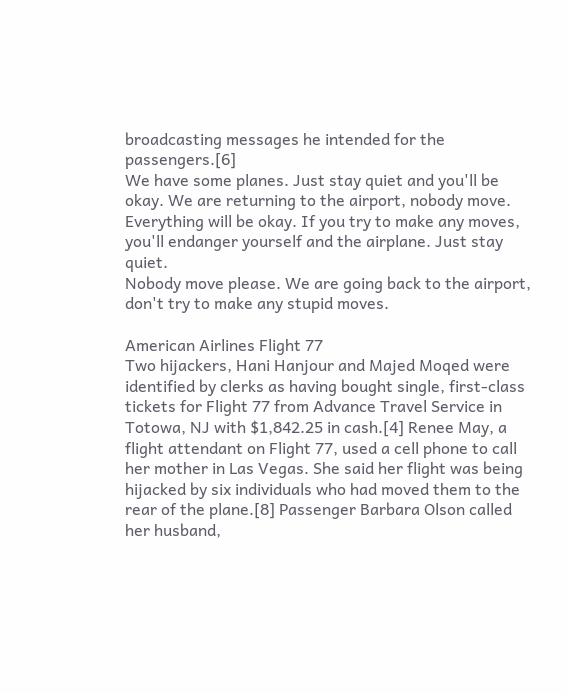broadcasting messages he intended for the passengers.[6]
We have some planes. Just stay quiet and you'll be okay. We are returning to the airport, nobody move. Everything will be okay. If you try to make any moves, you'll endanger yourself and the airplane. Just stay quiet.
Nobody move please. We are going back to the airport, don't try to make any stupid moves.

American Airlines Flight 77
Two hijackers, Hani Hanjour and Majed Moqed were identified by clerks as having bought single, first-class tickets for Flight 77 from Advance Travel Service in Totowa, NJ with $1,842.25 in cash.[4] Renee May, a flight attendant on Flight 77, used a cell phone to call her mother in Las Vegas. She said her flight was being hijacked by six individuals who had moved them to the rear of the plane.[8] Passenger Barbara Olson called her husband,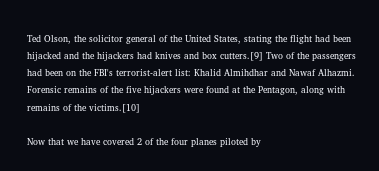Ted Olson, the solicitor general of the United States, stating the flight had been hijacked and the hijackers had knives and box cutters.[9] Two of the passengers had been on the FBI's terrorist-alert list: Khalid Almihdhar and Nawaf Alhazmi.
Forensic remains of the five hijackers were found at the Pentagon, along with remains of the victims.[10]

Now that we have covered 2 of the four planes piloted by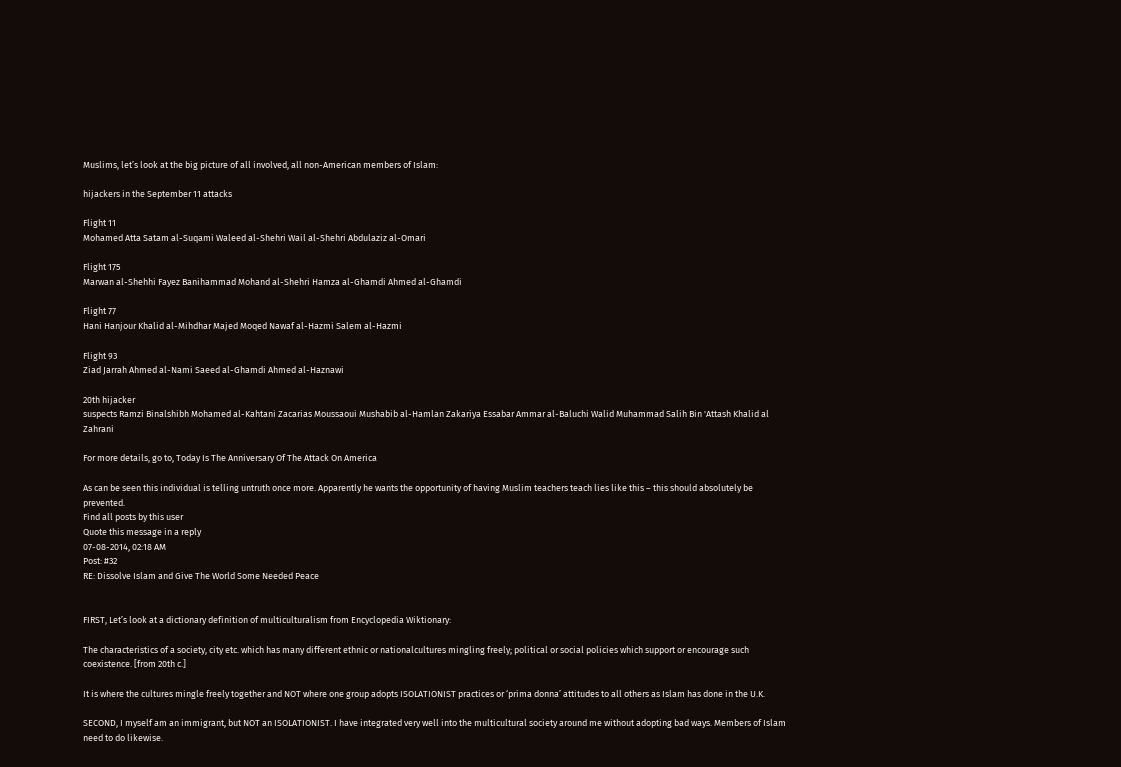Muslims, let’s look at the big picture of all involved, all non-American members of Islam:

hijackers in the September 11 attacks

Flight 11
Mohamed Atta Satam al-Suqami Waleed al-Shehri Wail al-Shehri Abdulaziz al-Omari

Flight 175
Marwan al-Shehhi Fayez Banihammad Mohand al-Shehri Hamza al-Ghamdi Ahmed al-Ghamdi

Flight 77
Hani Hanjour Khalid al-Mihdhar Majed Moqed Nawaf al-Hazmi Salem al-Hazmi

Flight 93
Ziad Jarrah Ahmed al-Nami Saeed al-Ghamdi Ahmed al-Haznawi

20th hijacker
suspects Ramzi Binalshibh Mohamed al-Kahtani Zacarias Moussaoui Mushabib al-Hamlan Zakariya Essabar Ammar al-Baluchi Walid Muhammad Salih Bin 'Attash Khalid al Zahrani

For more details, go to, Today Is The Anniversary Of The Attack On America

As can be seen this individual is telling untruth once more. Apparently he wants the opportunity of having Muslim teachers teach lies like this – this should absolutely be prevented.
Find all posts by this user
Quote this message in a reply
07-08-2014, 02:18 AM
Post: #32
RE: Dissolve Islam and Give The World Some Needed Peace


FIRST, Let’s look at a dictionary definition of multiculturalism from Encyclopedia Wiktionary:

The characteristics of a society, city etc. which has many different ethnic or nationalcultures mingling freely; political or social policies which support or encourage such coexistence. [from 20th c.]

It is where the cultures mingle freely together and NOT where one group adopts ISOLATIONIST practices or ‘prima donna’ attitudes to all others as Islam has done in the U.K.

SECOND, I myself am an immigrant, but NOT an ISOLATIONIST. I have integrated very well into the multicultural society around me without adopting bad ways. Members of Islam need to do likewise.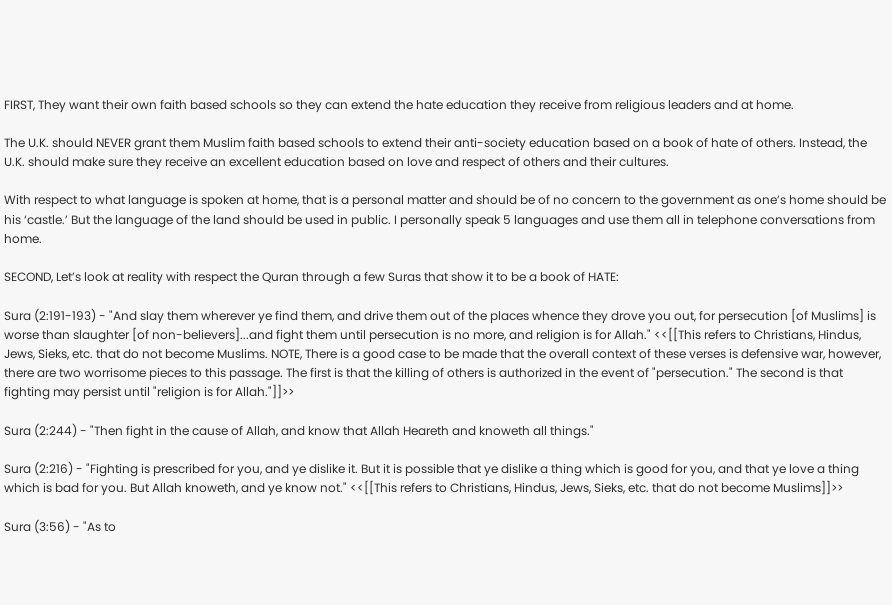FIRST, They want their own faith based schools so they can extend the hate education they receive from religious leaders and at home.

The U.K. should NEVER grant them Muslim faith based schools to extend their anti-society education based on a book of hate of others. Instead, the U.K. should make sure they receive an excellent education based on love and respect of others and their cultures.

With respect to what language is spoken at home, that is a personal matter and should be of no concern to the government as one’s home should be his ‘castle.’ But the language of the land should be used in public. I personally speak 5 languages and use them all in telephone conversations from home.

SECOND, Let’s look at reality with respect the Quran through a few Suras that show it to be a book of HATE:

Sura (2:191-193) - "And slay them wherever ye find them, and drive them out of the places whence they drove you out, for persecution [of Muslims] is worse than slaughter [of non-believers]...and fight them until persecution is no more, and religion is for Allah." <<[[This refers to Christians, Hindus, Jews, Sieks, etc. that do not become Muslims. NOTE, There is a good case to be made that the overall context of these verses is defensive war, however, there are two worrisome pieces to this passage. The first is that the killing of others is authorized in the event of "persecution." The second is that fighting may persist until "religion is for Allah."]]>>

Sura (2:244) - "Then fight in the cause of Allah, and know that Allah Heareth and knoweth all things."

Sura (2:216) - "Fighting is prescribed for you, and ye dislike it. But it is possible that ye dislike a thing which is good for you, and that ye love a thing which is bad for you. But Allah knoweth, and ye know not." <<[[This refers to Christians, Hindus, Jews, Sieks, etc. that do not become Muslims]]>>

Sura (3:56) - "As to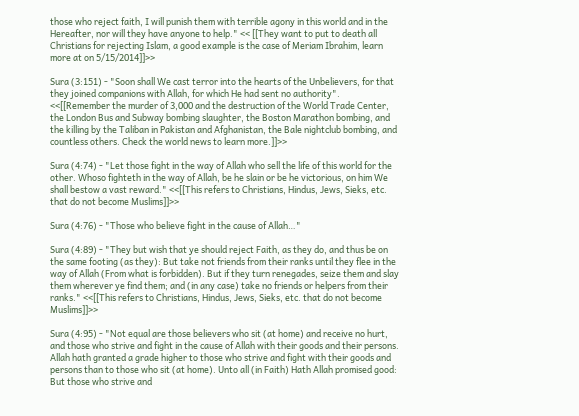those who reject faith, I will punish them with terrible agony in this world and in the Hereafter, nor will they have anyone to help." << [[They want to put to death all Christians for rejecting Islam, a good example is the case of Meriam Ibrahim, learn more at on 5/15/2014]]>>

Sura (3:151) - "Soon shall We cast terror into the hearts of the Unbelievers, for that they joined companions with Allah, for which He had sent no authority". <<[[Remember the murder of 3,000 and the destruction of the World Trade Center, the London Bus and Subway bombing slaughter, the Boston Marathon bombing, and the killing by the Taliban in Pakistan and Afghanistan, the Bale nightclub bombing, and countless others. Check the world news to learn more.]]>>

Sura (4:74) - "Let those fight in the way of Allah who sell the life of this world for the other. Whoso fighteth in the way of Allah, be he slain or be he victorious, on him We shall bestow a vast reward." <<[[This refers to Christians, Hindus, Jews, Sieks, etc. that do not become Muslims]]>>

Sura (4:76) - "Those who believe fight in the cause of Allah…"

Sura (4:89) - "They but wish that ye should reject Faith, as they do, and thus be on the same footing (as they): But take not friends from their ranks until they flee in the way of Allah (From what is forbidden). But if they turn renegades, seize them and slay them wherever ye find them; and (in any case) take no friends or helpers from their ranks." <<[[This refers to Christians, Hindus, Jews, Sieks, etc. that do not become Muslims]]>>

Sura (4:95) - "Not equal are those believers who sit (at home) and receive no hurt, and those who strive and fight in the cause of Allah with their goods and their persons. Allah hath granted a grade higher to those who strive and fight with their goods and persons than to those who sit (at home). Unto all (in Faith) Hath Allah promised good: But those who strive and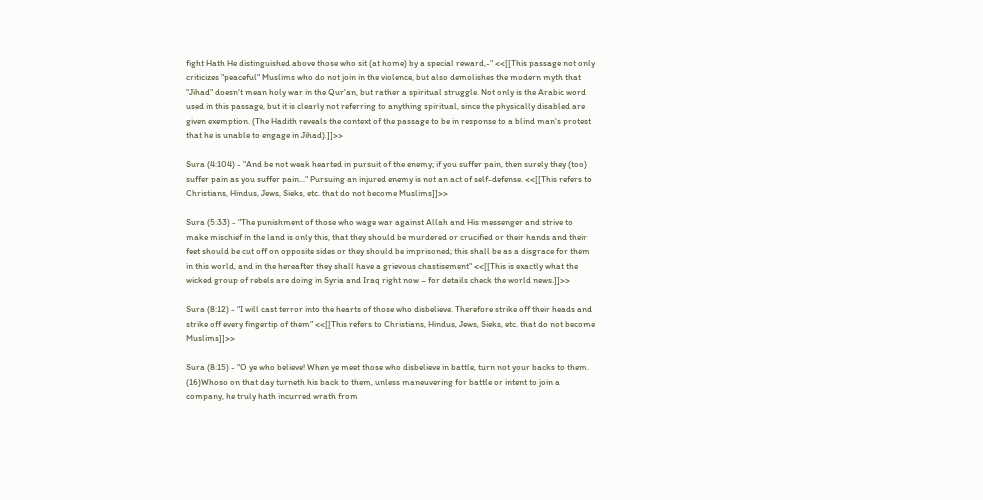fight Hath He distinguished above those who sit (at home) by a special reward,-" <<[[This passage not only criticizes "peaceful" Muslims who do not join in the violence, but also demolishes the modern myth that "Jihad" doesn't mean holy war in the Qur'an, but rather a spiritual struggle. Not only is the Arabic word used in this passage, but it is clearly not referring to anything spiritual, since the physically disabled are given exemption. (The Hadith reveals the context of the passage to be in response to a blind man's protest that he is unable to engage in Jihad).]]>>

Sura (4:104) - "And be not weak hearted in pursuit of the enemy; if you suffer pain, then surely they (too) suffer pain as you suffer pain..." Pursuing an injured enemy is not an act of self-defense. <<[[This refers to Christians, Hindus, Jews, Sieks, etc. that do not become Muslims]]>>

Sura (5:33) - "The punishment of those who wage war against Allah and His messenger and strive to make mischief in the land is only this, that they should be murdered or crucified or their hands and their feet should be cut off on opposite sides or they should be imprisoned; this shall be as a disgrace for them in this world, and in the hereafter they shall have a grievous chastisement" <<[[This is exactly what the wicked group of rebels are doing in Syria and Iraq right now – for details check the world news.]]>>

Sura (8:12) - "I will cast terror into the hearts of those who disbelieve. Therefore strike off their heads and strike off every fingertip of them" <<[[This refers to Christians, Hindus, Jews, Sieks, etc. that do not become Muslims]]>>

Sura (8:15) - "O ye who believe! When ye meet those who disbelieve in battle, turn not your backs to them. (16)Whoso on that day turneth his back to them, unless maneuvering for battle or intent to join a company, he truly hath incurred wrath from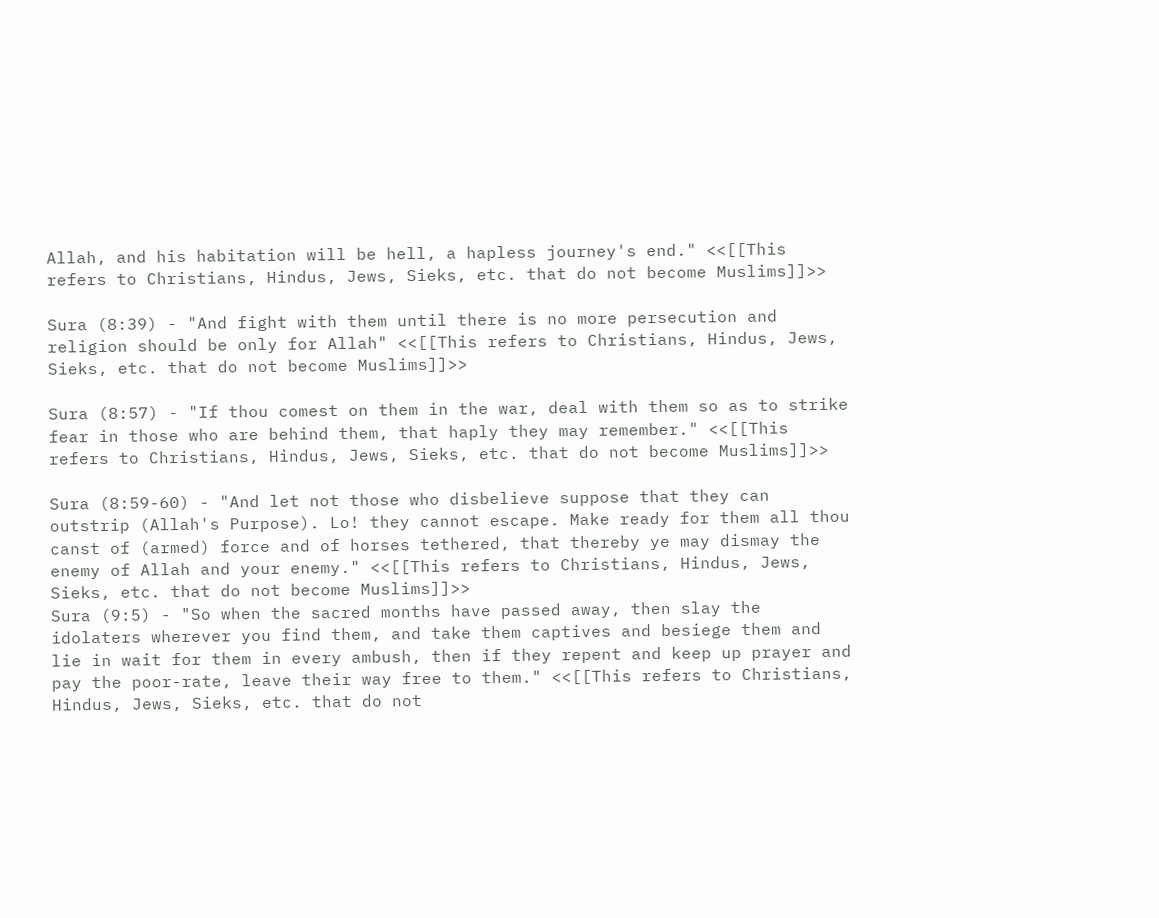Allah, and his habitation will be hell, a hapless journey's end." <<[[This refers to Christians, Hindus, Jews, Sieks, etc. that do not become Muslims]]>>

Sura (8:39) - "And fight with them until there is no more persecution and religion should be only for Allah" <<[[This refers to Christians, Hindus, Jews, Sieks, etc. that do not become Muslims]]>>

Sura (8:57) - "If thou comest on them in the war, deal with them so as to strike fear in those who are behind them, that haply they may remember." <<[[This refers to Christians, Hindus, Jews, Sieks, etc. that do not become Muslims]]>>

Sura (8:59-60) - "And let not those who disbelieve suppose that they can outstrip (Allah's Purpose). Lo! they cannot escape. Make ready for them all thou canst of (armed) force and of horses tethered, that thereby ye may dismay the enemy of Allah and your enemy." <<[[This refers to Christians, Hindus, Jews, Sieks, etc. that do not become Muslims]]>>
Sura (9:5) - "So when the sacred months have passed away, then slay the idolaters wherever you find them, and take them captives and besiege them and lie in wait for them in every ambush, then if they repent and keep up prayer and pay the poor-rate, leave their way free to them." <<[[This refers to Christians, Hindus, Jews, Sieks, etc. that do not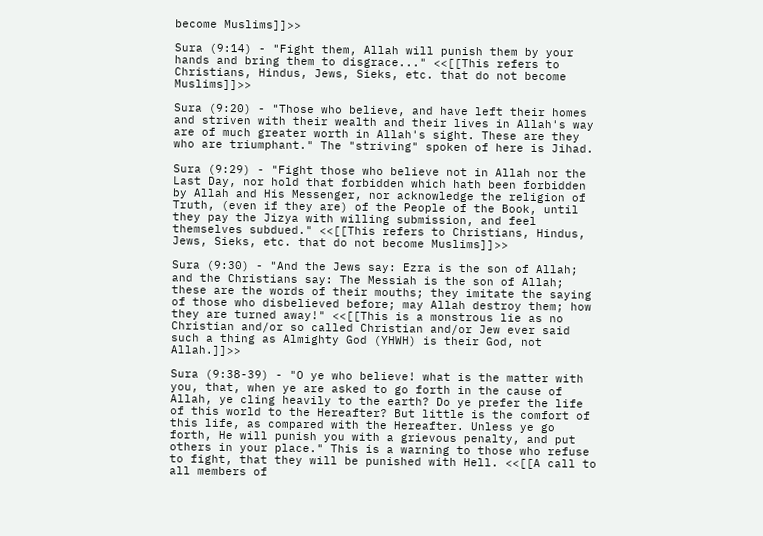become Muslims]]>>

Sura (9:14) - "Fight them, Allah will punish them by your hands and bring them to disgrace..." <<[[This refers to Christians, Hindus, Jews, Sieks, etc. that do not become Muslims]]>>

Sura (9:20) - "Those who believe, and have left their homes and striven with their wealth and their lives in Allah's way are of much greater worth in Allah's sight. These are they who are triumphant." The "striving" spoken of here is Jihad.

Sura (9:29) - "Fight those who believe not in Allah nor the Last Day, nor hold that forbidden which hath been forbidden by Allah and His Messenger, nor acknowledge the religion of Truth, (even if they are) of the People of the Book, until they pay the Jizya with willing submission, and feel themselves subdued." <<[[This refers to Christians, Hindus, Jews, Sieks, etc. that do not become Muslims]]>>

Sura (9:30) - "And the Jews say: Ezra is the son of Allah; and the Christians say: The Messiah is the son of Allah; these are the words of their mouths; they imitate the saying of those who disbelieved before; may Allah destroy them; how they are turned away!" <<[[This is a monstrous lie as no Christian and/or so called Christian and/or Jew ever said such a thing as Almighty God (YHWH) is their God, not Allah.]]>>

Sura (9:38-39) - "O ye who believe! what is the matter with you, that, when ye are asked to go forth in the cause of Allah, ye cling heavily to the earth? Do ye prefer the life of this world to the Hereafter? But little is the comfort of this life, as compared with the Hereafter. Unless ye go forth, He will punish you with a grievous penalty, and put others in your place." This is a warning to those who refuse to fight, that they will be punished with Hell. <<[[A call to all members of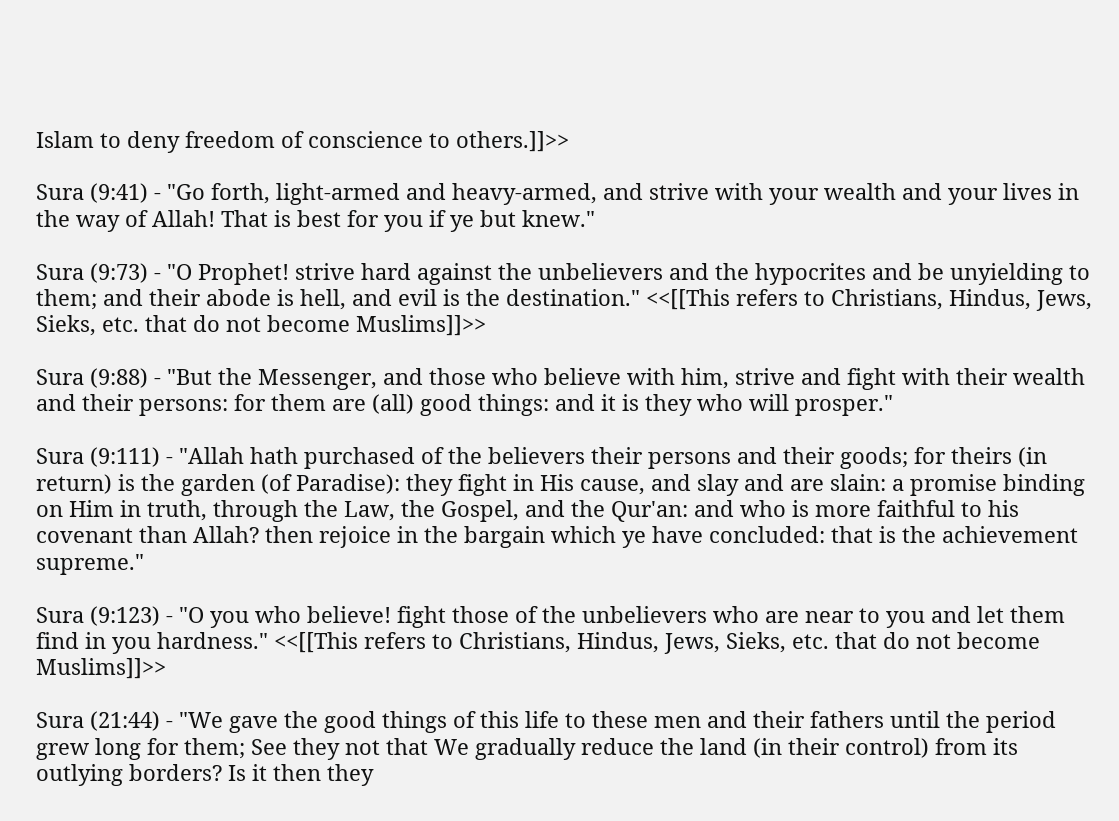Islam to deny freedom of conscience to others.]]>>

Sura (9:41) - "Go forth, light-armed and heavy-armed, and strive with your wealth and your lives in the way of Allah! That is best for you if ye but knew."

Sura (9:73) - "O Prophet! strive hard against the unbelievers and the hypocrites and be unyielding to them; and their abode is hell, and evil is the destination." <<[[This refers to Christians, Hindus, Jews, Sieks, etc. that do not become Muslims]]>>

Sura (9:88) - "But the Messenger, and those who believe with him, strive and fight with their wealth and their persons: for them are (all) good things: and it is they who will prosper."

Sura (9:111) - "Allah hath purchased of the believers their persons and their goods; for theirs (in return) is the garden (of Paradise): they fight in His cause, and slay and are slain: a promise binding on Him in truth, through the Law, the Gospel, and the Qur'an: and who is more faithful to his covenant than Allah? then rejoice in the bargain which ye have concluded: that is the achievement supreme."

Sura (9:123) - "O you who believe! fight those of the unbelievers who are near to you and let them find in you hardness." <<[[This refers to Christians, Hindus, Jews, Sieks, etc. that do not become Muslims]]>>

Sura (21:44) - "We gave the good things of this life to these men and their fathers until the period grew long for them; See they not that We gradually reduce the land (in their control) from its outlying borders? Is it then they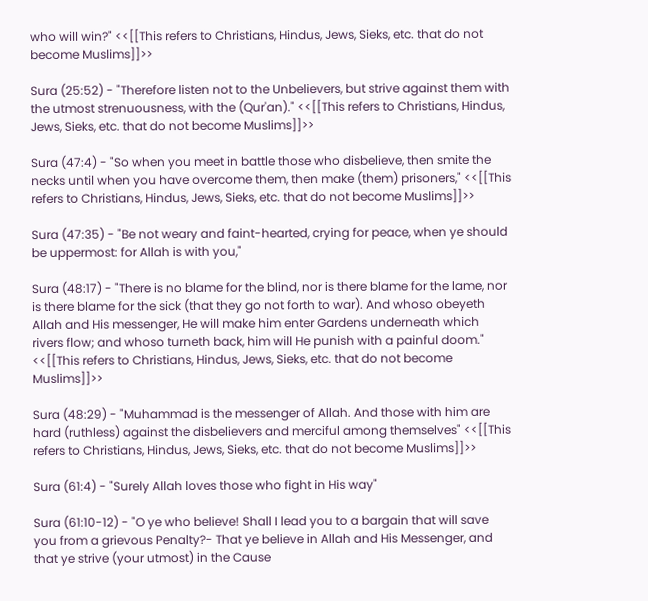who will win?" <<[[This refers to Christians, Hindus, Jews, Sieks, etc. that do not become Muslims]]>>

Sura (25:52) - "Therefore listen not to the Unbelievers, but strive against them with the utmost strenuousness, with the (Qur'an)." <<[[This refers to Christians, Hindus, Jews, Sieks, etc. that do not become Muslims]]>>

Sura (47:4) - "So when you meet in battle those who disbelieve, then smite the necks until when you have overcome them, then make (them) prisoners," <<[[This refers to Christians, Hindus, Jews, Sieks, etc. that do not become Muslims]]>>

Sura (47:35) - "Be not weary and faint-hearted, crying for peace, when ye should be uppermost: for Allah is with you,"

Sura (48:17) - "There is no blame for the blind, nor is there blame for the lame, nor is there blame for the sick (that they go not forth to war). And whoso obeyeth Allah and His messenger, He will make him enter Gardens underneath which rivers flow; and whoso turneth back, him will He punish with a painful doom." <<[[This refers to Christians, Hindus, Jews, Sieks, etc. that do not become Muslims]]>>

Sura (48:29) - "Muhammad is the messenger of Allah. And those with him are hard (ruthless) against the disbelievers and merciful among themselves" <<[[This refers to Christians, Hindus, Jews, Sieks, etc. that do not become Muslims]]>>

Sura (61:4) - "Surely Allah loves those who fight in His way"

Sura (61:10-12) - "O ye who believe! Shall I lead you to a bargain that will save you from a grievous Penalty?- That ye believe in Allah and His Messenger, and that ye strive (your utmost) in the Cause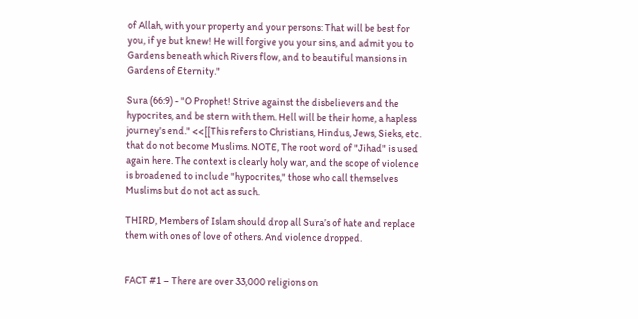of Allah, with your property and your persons: That will be best for you, if ye but knew! He will forgive you your sins, and admit you to Gardens beneath which Rivers flow, and to beautiful mansions in Gardens of Eternity."

Sura (66:9) - "O Prophet! Strive against the disbelievers and the hypocrites, and be stern with them. Hell will be their home, a hapless journey's end." <<[[This refers to Christians, Hindus, Jews, Sieks, etc. that do not become Muslims. NOTE, The root word of "Jihad" is used again here. The context is clearly holy war, and the scope of violence is broadened to include "hypocrites," those who call themselves Muslims but do not act as such.

THIRD, Members of Islam should drop all Sura’s of hate and replace them with ones of love of others. And violence dropped.


FACT #1 – There are over 33,000 religions on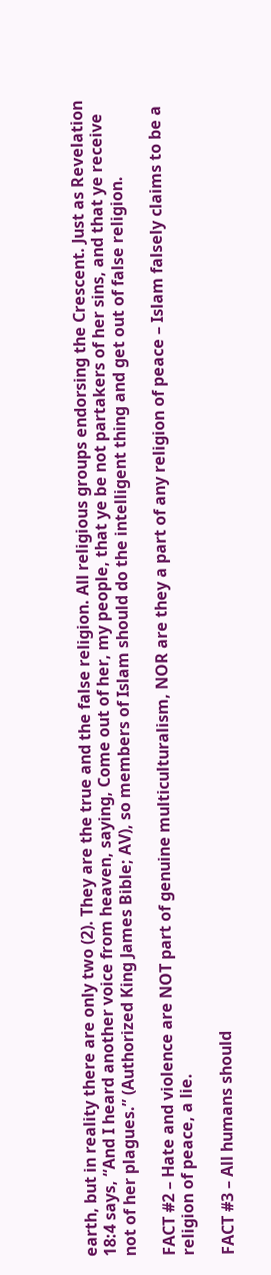earth, but in reality there are only two (2). They are the true and the false religion. All religious groups endorsing the Crescent. Just as Revelation 18:4 says, “And I heard another voice from heaven, saying, Come out of her, my people, that ye be not partakers of her sins, and that ye receive not of her plagues.” (Authorized King James Bible; AV), so members of Islam should do the intelligent thing and get out of false religion.

FACT #2 – Hate and violence are NOT part of genuine multiculturalism, NOR are they a part of any religion of peace – Islam falsely claims to be a religion of peace, a lie.

FACT #3 – All humans should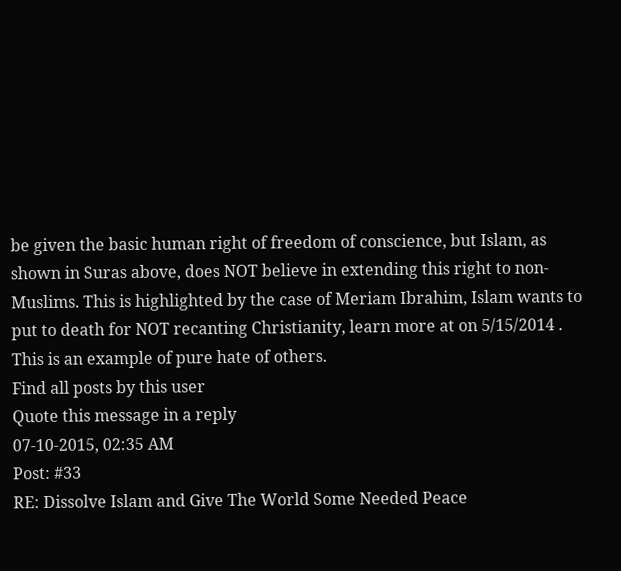be given the basic human right of freedom of conscience, but Islam, as shown in Suras above, does NOT believe in extending this right to non-Muslims. This is highlighted by the case of Meriam Ibrahim, Islam wants to put to death for NOT recanting Christianity, learn more at on 5/15/2014 . This is an example of pure hate of others.
Find all posts by this user
Quote this message in a reply
07-10-2015, 02:35 AM
Post: #33
RE: Dissolve Islam and Give The World Some Needed Peace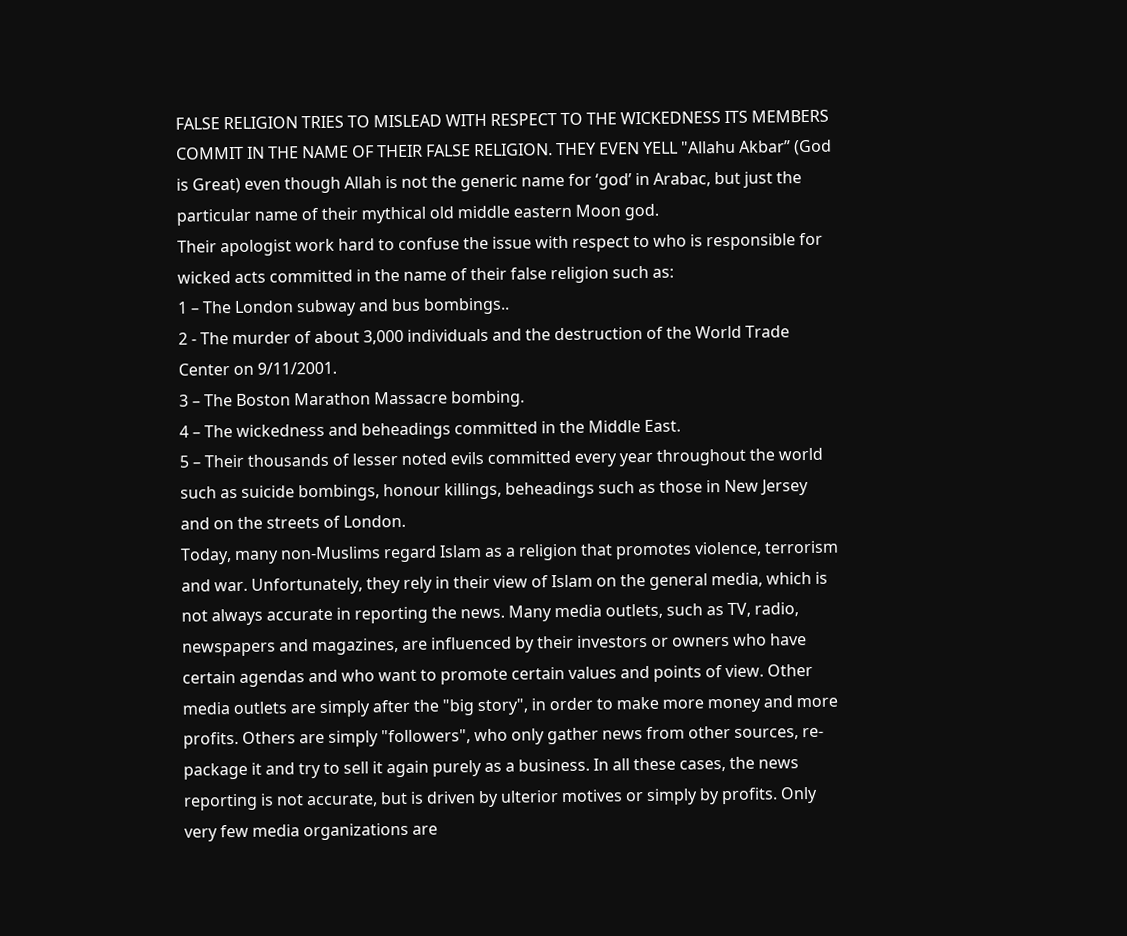FALSE RELIGION TRIES TO MISLEAD WITH RESPECT TO THE WICKEDNESS ITS MEMBERS COMMIT IN THE NAME OF THEIR FALSE RELIGION. THEY EVEN YELL "Allahu Akbar” (God is Great) even though Allah is not the generic name for ‘god’ in Arabac, but just the particular name of their mythical old middle eastern Moon god.
Their apologist work hard to confuse the issue with respect to who is responsible for wicked acts committed in the name of their false religion such as:
1 – The London subway and bus bombings..
2 - The murder of about 3,000 individuals and the destruction of the World Trade Center on 9/11/2001.
3 – The Boston Marathon Massacre bombing.
4 – The wickedness and beheadings committed in the Middle East.
5 – Their thousands of lesser noted evils committed every year throughout the world such as suicide bombings, honour killings, beheadings such as those in New Jersey and on the streets of London.
Today, many non-Muslims regard Islam as a religion that promotes violence, terrorism and war. Unfortunately, they rely in their view of Islam on the general media, which is not always accurate in reporting the news. Many media outlets, such as TV, radio, newspapers and magazines, are influenced by their investors or owners who have certain agendas and who want to promote certain values and points of view. Other media outlets are simply after the "big story", in order to make more money and more profits. Others are simply "followers", who only gather news from other sources, re-package it and try to sell it again purely as a business. In all these cases, the news reporting is not accurate, but is driven by ulterior motives or simply by profits. Only very few media organizations are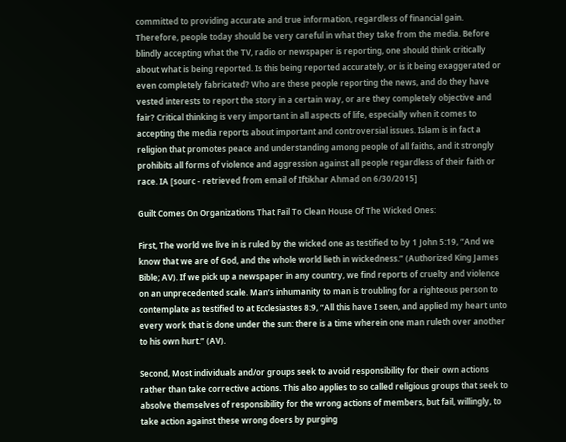committed to providing accurate and true information, regardless of financial gain. Therefore, people today should be very careful in what they take from the media. Before blindly accepting what the TV, radio or newspaper is reporting, one should think critically about what is being reported. Is this being reported accurately, or is it being exaggerated or even completely fabricated? Who are these people reporting the news, and do they have vested interests to report the story in a certain way, or are they completely objective and fair? Critical thinking is very important in all aspects of life, especially when it comes to accepting the media reports about important and controversial issues. Islam is in fact a religion that promotes peace and understanding among people of all faiths, and it strongly prohibits all forms of violence and aggression against all people regardless of their faith or race. IA [sourc - retrieved from email of Iftikhar Ahmad on 6/30/2015]

Guilt Comes On Organizations That Fail To Clean House Of The Wicked Ones:

First, The world we live in is ruled by the wicked one as testified to by 1 John 5:19, “And we know that we are of God, and the whole world lieth in wickedness.” (Authorized King James Bible; AV). If we pick up a newspaper in any country, we find reports of cruelty and violence on an unprecedented scale. Man’s inhumanity to man is troubling for a righteous person to contemplate as testified to at Ecclesiastes 8:9, “All this have I seen, and applied my heart unto every work that is done under the sun: there is a time wherein one man ruleth over another to his own hurt.” (AV).

Second, Most individuals and/or groups seek to avoid responsibility for their own actions rather than take corrective actions. This also applies to so called religious groups that seek to absolve themselves of responsibility for the wrong actions of members, but fail, willingly, to take action against these wrong doers by purging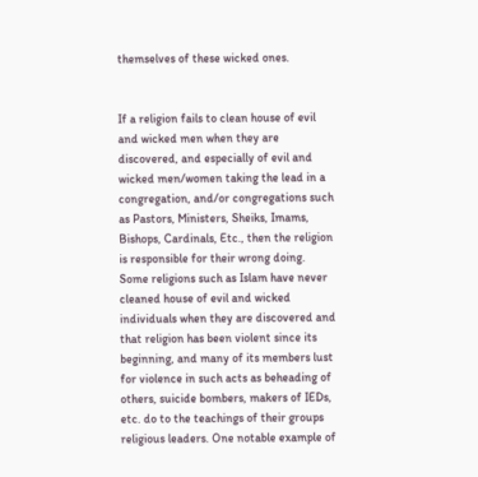themselves of these wicked ones.


If a religion fails to clean house of evil and wicked men when they are discovered, and especially of evil and wicked men/women taking the lead in a congregation, and/or congregations such as Pastors, Ministers, Sheiks, Imams, Bishops, Cardinals, Etc., then the religion is responsible for their wrong doing. Some religions such as Islam have never cleaned house of evil and wicked individuals when they are discovered and that religion has been violent since its beginning, and many of its members lust for violence in such acts as beheading of others, suicide bombers, makers of IEDs, etc. do to the teachings of their groups religious leaders. One notable example of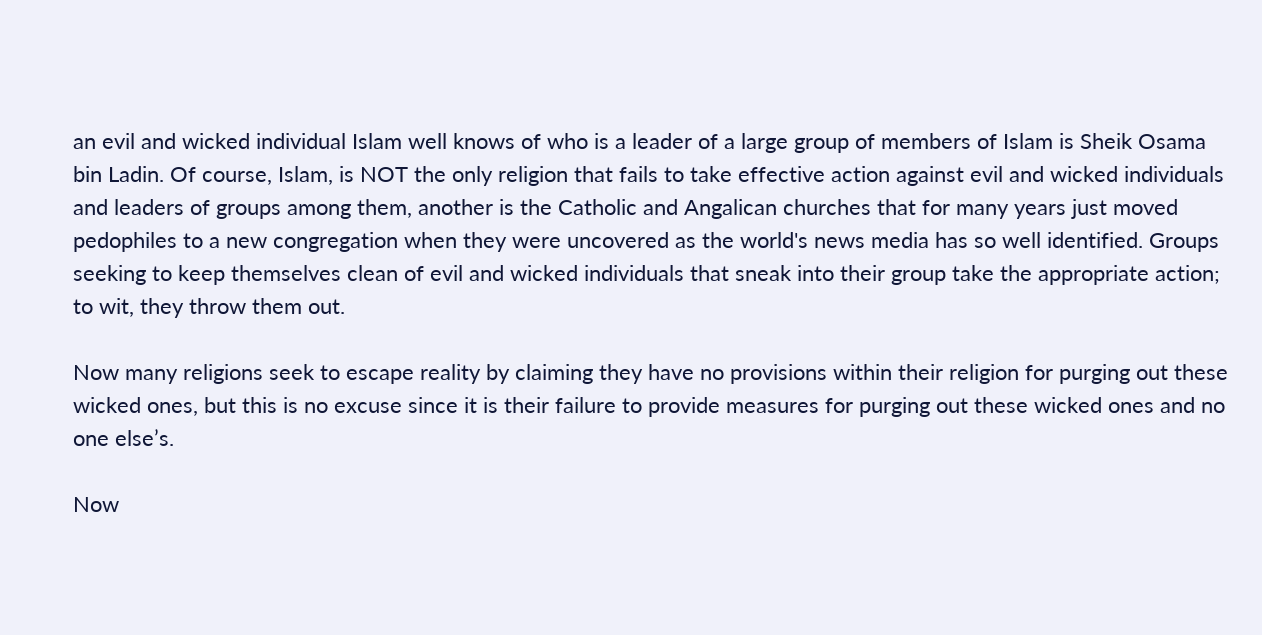an evil and wicked individual Islam well knows of who is a leader of a large group of members of Islam is Sheik Osama bin Ladin. Of course, Islam, is NOT the only religion that fails to take effective action against evil and wicked individuals and leaders of groups among them, another is the Catholic and Angalican churches that for many years just moved pedophiles to a new congregation when they were uncovered as the world's news media has so well identified. Groups seeking to keep themselves clean of evil and wicked individuals that sneak into their group take the appropriate action; to wit, they throw them out.

Now many religions seek to escape reality by claiming they have no provisions within their religion for purging out these wicked ones, but this is no excuse since it is their failure to provide measures for purging out these wicked ones and no one else’s.

Now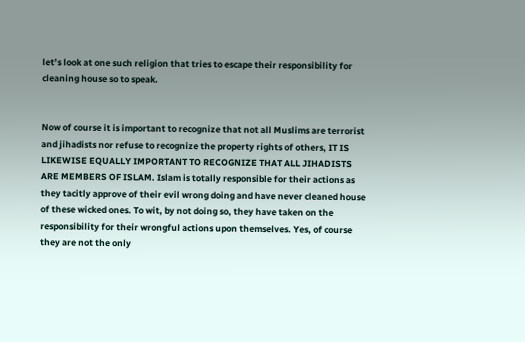let’s look at one such religion that tries to escape their responsibility for cleaning house so to speak.


Now of course it is important to recognize that not all Muslims are terrorist and jihadists nor refuse to recognize the property rights of others, IT IS LIKEWISE EQUALLY IMPORTANT TO RECOGNIZE THAT ALL JIHADISTS ARE MEMBERS OF ISLAM. Islam is totally responsible for their actions as they tacitly approve of their evil wrong doing and have never cleaned house of these wicked ones. To wit, by not doing so, they have taken on the responsibility for their wrongful actions upon themselves. Yes, of course they are not the only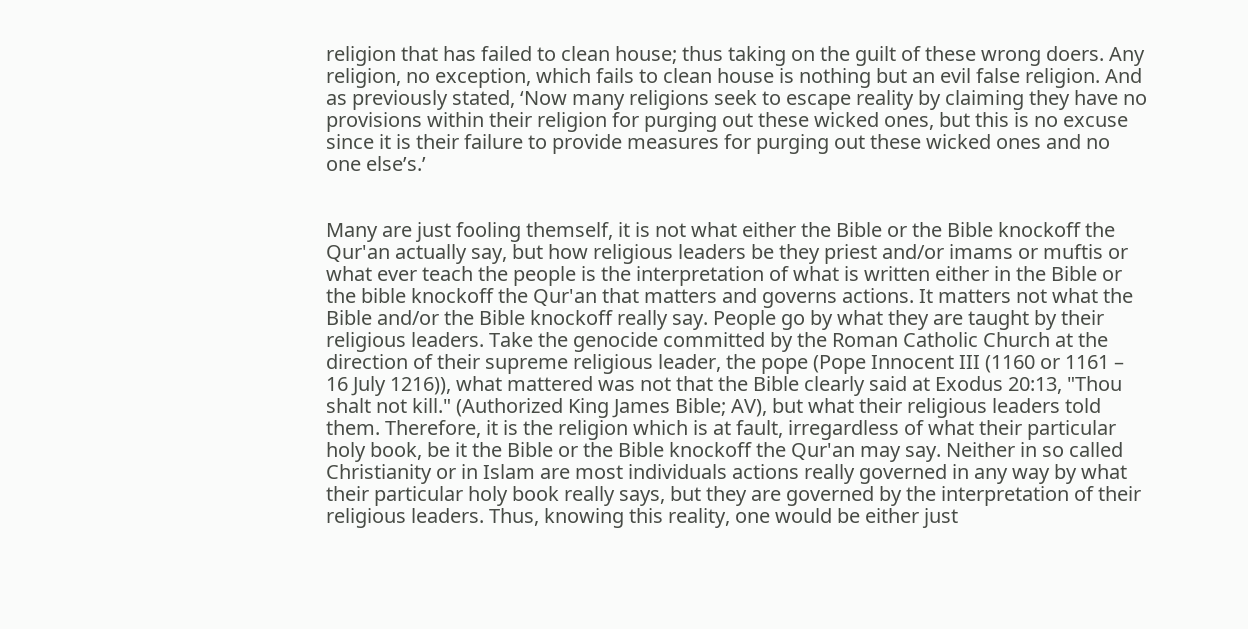religion that has failed to clean house; thus taking on the guilt of these wrong doers. Any religion, no exception, which fails to clean house is nothing but an evil false religion. And as previously stated, ‘Now many religions seek to escape reality by claiming they have no provisions within their religion for purging out these wicked ones, but this is no excuse since it is their failure to provide measures for purging out these wicked ones and no one else’s.’


Many are just fooling themself, it is not what either the Bible or the Bible knockoff the Qur'an actually say, but how religious leaders be they priest and/or imams or muftis or what ever teach the people is the interpretation of what is written either in the Bible or the bible knockoff the Qur'an that matters and governs actions. It matters not what the Bible and/or the Bible knockoff really say. People go by what they are taught by their religious leaders. Take the genocide committed by the Roman Catholic Church at the direction of their supreme religious leader, the pope (Pope Innocent III (1160 or 1161 – 16 July 1216)), what mattered was not that the Bible clearly said at Exodus 20:13, "Thou shalt not kill." (Authorized King James Bible; AV), but what their religious leaders told them. Therefore, it is the religion which is at fault, irregardless of what their particular holy book, be it the Bible or the Bible knockoff the Qur'an may say. Neither in so called Christianity or in Islam are most individuals actions really governed in any way by what their particular holy book really says, but they are governed by the interpretation of their religious leaders. Thus, knowing this reality, one would be either just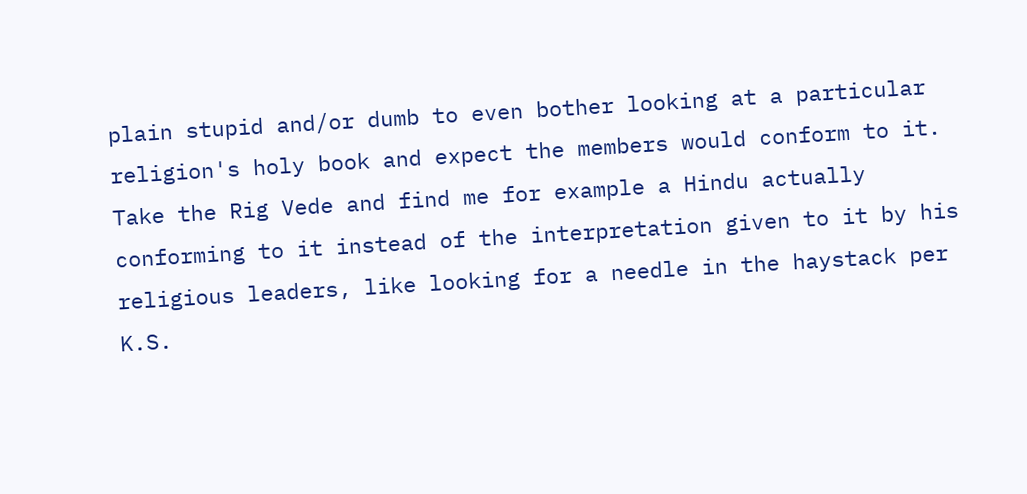plain stupid and/or dumb to even bother looking at a particular religion's holy book and expect the members would conform to it. Take the Rig Vede and find me for example a Hindu actually conforming to it instead of the interpretation given to it by his religious leaders, like looking for a needle in the haystack per K.S.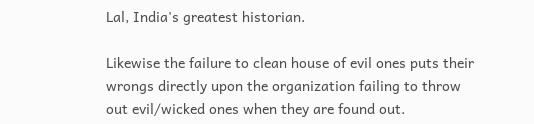Lal, India's greatest historian.

Likewise the failure to clean house of evil ones puts their wrongs directly upon the organization failing to throw out evil/wicked ones when they are found out.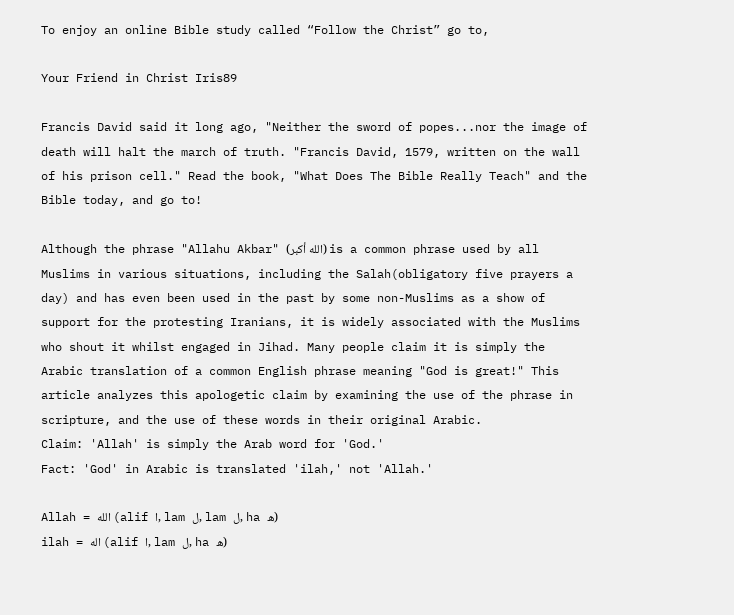To enjoy an online Bible study called “Follow the Christ” go to,

Your Friend in Christ Iris89

Francis David said it long ago, "Neither the sword of popes...nor the image of death will halt the march of truth. "Francis David, 1579, written on the wall of his prison cell." Read the book, "What Does The Bible Really Teach" and the Bible today, and go to!

Although the phrase "Allahu Akbar" (الله أكبر) is a common phrase used by all Muslims in various situations, including the Salah(obligatory five prayers a day) and has even been used in the past by some non-Muslims as a show of support for the protesting Iranians, it is widely associated with the Muslims who shout it whilst engaged in Jihad. Many people claim it is simply the Arabic translation of a common English phrase meaning "God is great!" This article analyzes this apologetic claim by examining the use of the phrase in scripture, and the use of these words in their original Arabic.
Claim: 'Allah' is simply the Arab word for 'God.'
Fact: 'God' in Arabic is translated 'ilah,' not 'Allah.'

Allah = الله (alif ا, lam ل, lam ل, ha ه)
ilah = اله (alif ا, lam ل, ha ه)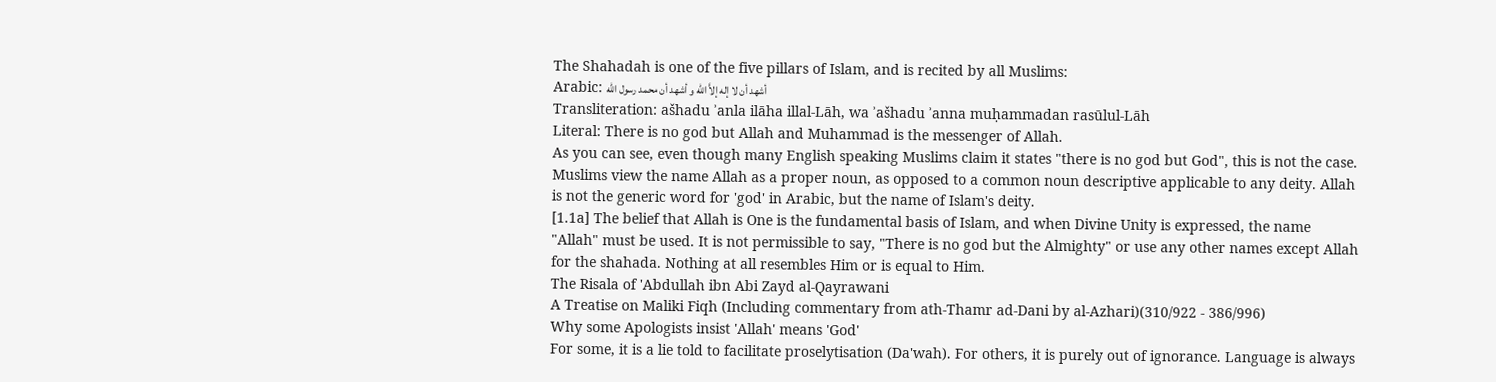The Shahadah is one of the five pillars of Islam, and is recited by all Muslims:
Arabic: أشهد أن لا إله إلاَّ الله و أشهد أن محمد رسول الله
Transliteration: ašhadu ʾanla ilāha illal-Lāh, wa ʾašhadu ʾanna muḥammadan rasūlul-Lāh
Literal: There is no god but Allah and Muhammad is the messenger of Allah.
As you can see, even though many English speaking Muslims claim it states "there is no god but God", this is not the case. Muslims view the name Allah as a proper noun, as opposed to a common noun descriptive applicable to any deity. Allah is not the generic word for 'god' in Arabic, but the name of Islam's deity.
[1.1a] The belief that Allah is One is the fundamental basis of Islam, and when Divine Unity is expressed, the name "Allah" must be used. It is not permissible to say, "There is no god but the Almighty" or use any other names except Allah for the shahada. Nothing at all resembles Him or is equal to Him.
The Risala of 'Abdullah ibn Abi Zayd al-Qayrawani
A Treatise on Maliki Fiqh (Including commentary from ath-Thamr ad-Dani by al-Azhari)(310/922 - 386/996)
Why some Apologists insist 'Allah' means 'God'
For some, it is a lie told to facilitate proselytisation (Da'wah). For others, it is purely out of ignorance. Language is always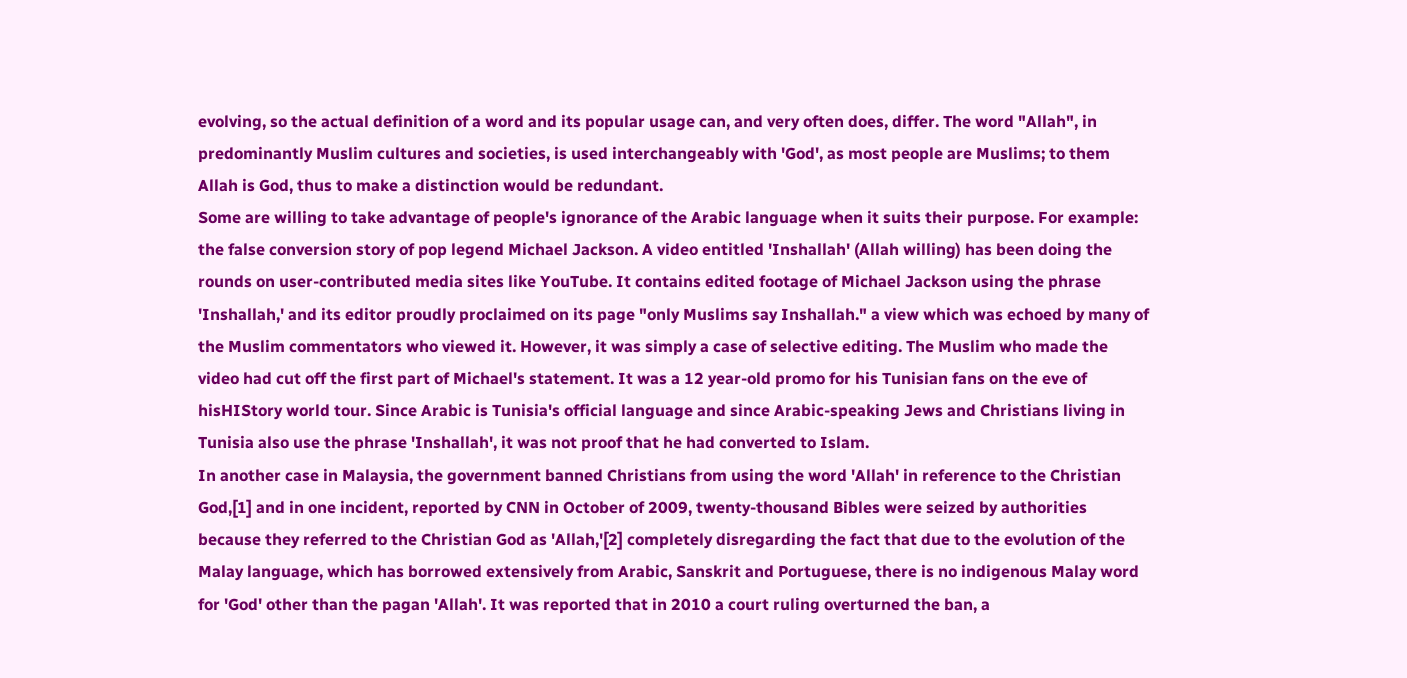evolving, so the actual definition of a word and its popular usage can, and very often does, differ. The word "Allah", in predominantly Muslim cultures and societies, is used interchangeably with 'God', as most people are Muslims; to them Allah is God, thus to make a distinction would be redundant.
Some are willing to take advantage of people's ignorance of the Arabic language when it suits their purpose. For example: the false conversion story of pop legend Michael Jackson. A video entitled 'Inshallah' (Allah willing) has been doing the rounds on user-contributed media sites like YouTube. It contains edited footage of Michael Jackson using the phrase 'Inshallah,' and its editor proudly proclaimed on its page "only Muslims say Inshallah." a view which was echoed by many of the Muslim commentators who viewed it. However, it was simply a case of selective editing. The Muslim who made the video had cut off the first part of Michael's statement. It was a 12 year-old promo for his Tunisian fans on the eve of hisHIStory world tour. Since Arabic is Tunisia's official language and since Arabic-speaking Jews and Christians living in Tunisia also use the phrase 'Inshallah', it was not proof that he had converted to Islam.
In another case in Malaysia, the government banned Christians from using the word 'Allah' in reference to the Christian God,[1] and in one incident, reported by CNN in October of 2009, twenty-thousand Bibles were seized by authorities because they referred to the Christian God as 'Allah,'[2] completely disregarding the fact that due to the evolution of the Malay language, which has borrowed extensively from Arabic, Sanskrit and Portuguese, there is no indigenous Malay word for 'God' other than the pagan 'Allah'. It was reported that in 2010 a court ruling overturned the ban, a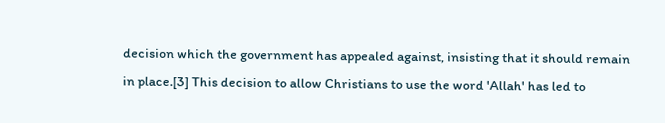decision which the government has appealed against, insisting that it should remain in place.[3] This decision to allow Christians to use the word 'Allah' has led to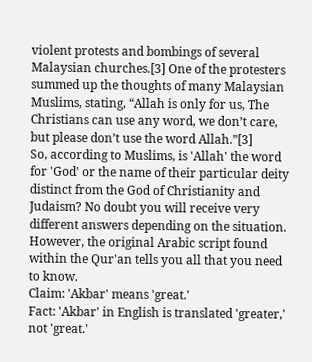violent protests and bombings of several Malaysian churches.[3] One of the protesters summed up the thoughts of many Malaysian Muslims, stating, “Allah is only for us, The Christians can use any word, we don’t care, but please don’t use the word Allah.”[3]
So, according to Muslims, is 'Allah' the word for 'God' or the name of their particular deity distinct from the God of Christianity and Judaism? No doubt you will receive very different answers depending on the situation. However, the original Arabic script found within the Qur'an tells you all that you need to know.
Claim: 'Akbar' means 'great.'
Fact: 'Akbar' in English is translated 'greater,' not 'great.'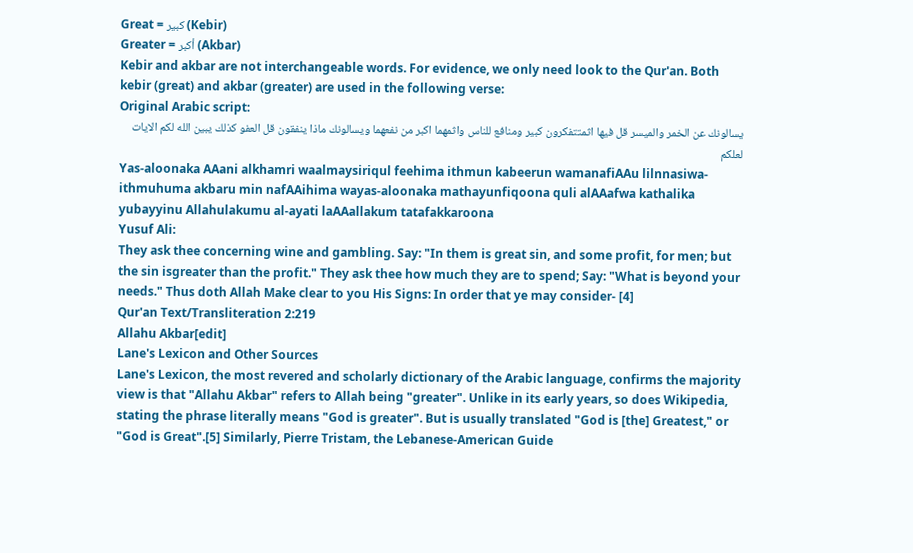Great = كبير (Kebir)
Greater = أكبر (Akbar)
Kebir and akbar are not interchangeable words. For evidence, we only need look to the Qur'an. Both kebir (great) and akbar (greater) are used in the following verse:
Original Arabic script:
يسالونك عن الخمر والميسر قل فيها اثمتتفكرون كبير ومنافع للناس واثمهما اكبر من نفعهما ويسالونك ماذا ينفقون قل العفو كذلك يبين الله لكم الايات لعلكم
Yas-aloonaka AAani alkhamri waalmaysiriqul feehima ithmun kabeerun wamanafiAAu lilnnasiwa-ithmuhuma akbaru min nafAAihima wayas-aloonaka mathayunfiqoona quli alAAafwa kathalika yubayyinu Allahulakumu al-ayati laAAallakum tatafakkaroona
Yusuf Ali:
They ask thee concerning wine and gambling. Say: "In them is great sin, and some profit, for men; but the sin isgreater than the profit." They ask thee how much they are to spend; Say: "What is beyond your needs." Thus doth Allah Make clear to you His Signs: In order that ye may consider- [4]
Qur'an Text/Transliteration 2:219
Allahu Akbar[edit]
Lane's Lexicon and Other Sources
Lane's Lexicon, the most revered and scholarly dictionary of the Arabic language, confirms the majority view is that "Allahu Akbar" refers to Allah being "greater". Unlike in its early years, so does Wikipedia, stating the phrase literally means "God is greater". But is usually translated "God is [the] Greatest," or "God is Great".[5] Similarly, Pierre Tristam, the Lebanese-American Guide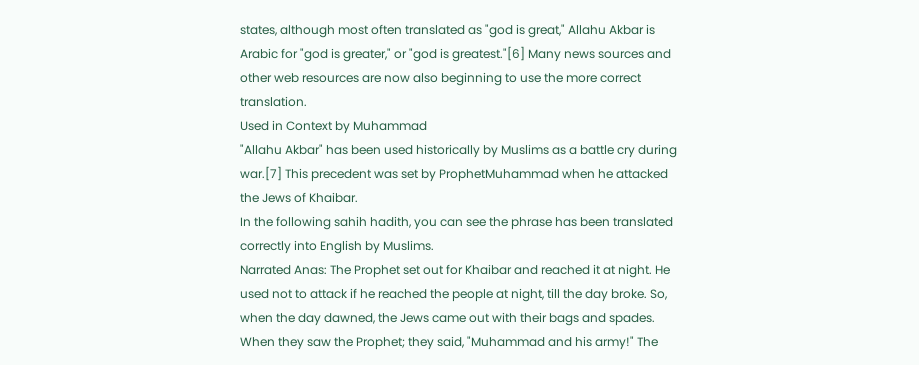states, although most often translated as "god is great," Allahu Akbar is Arabic for "god is greater," or "god is greatest."[6] Many news sources and other web resources are now also beginning to use the more correct translation.
Used in Context by Muhammad
"Allahu Akbar" has been used historically by Muslims as a battle cry during war.[7] This precedent was set by ProphetMuhammad when he attacked the Jews of Khaibar.
In the following sahih hadith, you can see the phrase has been translated correctly into English by Muslims.
Narrated Anas: The Prophet set out for Khaibar and reached it at night. He used not to attack if he reached the people at night, till the day broke. So, when the day dawned, the Jews came out with their bags and spades. When they saw the Prophet; they said, "Muhammad and his army!" The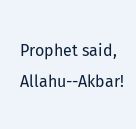Prophet said, Allahu--Akbar!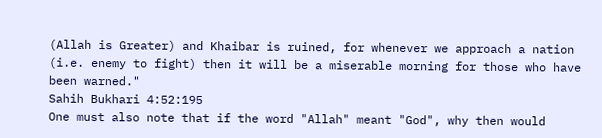(Allah is Greater) and Khaibar is ruined, for whenever we approach a nation (i.e. enemy to fight) then it will be a miserable morning for those who have been warned."
Sahih Bukhari 4:52:195
One must also note that if the word "Allah" meant "God", why then would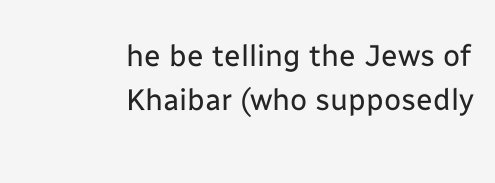he be telling the Jews of Khaibar (who supposedly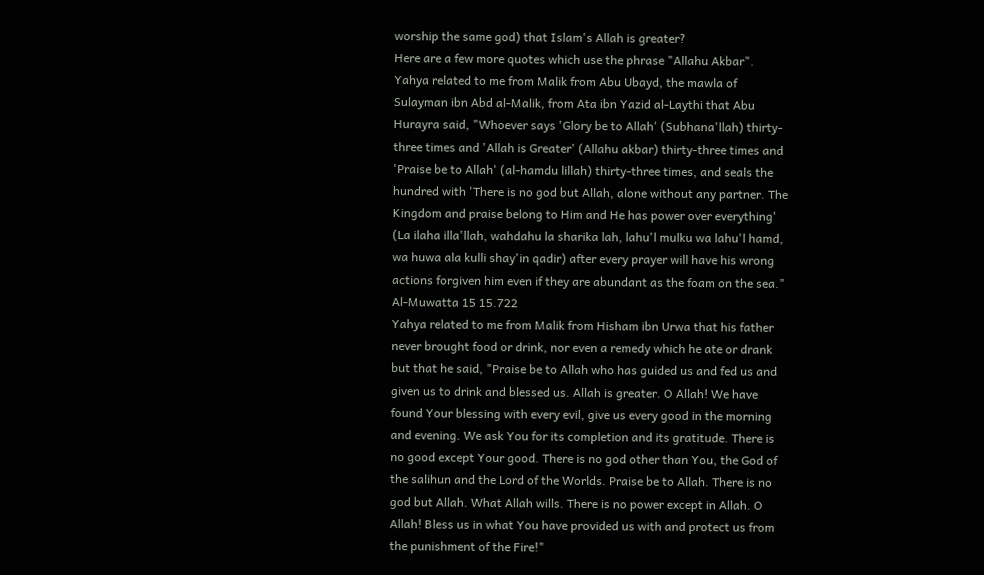worship the same god) that Islam's Allah is greater?
Here are a few more quotes which use the phrase "Allahu Akbar".
Yahya related to me from Malik from Abu Ubayd, the mawla of Sulayman ibn Abd al-Malik, from Ata ibn Yazid al-Laythi that Abu Hurayra said, "Whoever says 'Glory be to Allah' (Subhana'llah) thirty-three times and 'Allah is Greater' (Allahu akbar) thirty-three times and 'Praise be to Allah' (al-hamdu lillah) thirty-three times, and seals the hundred with 'There is no god but Allah, alone without any partner. The Kingdom and praise belong to Him and He has power over everything' (La ilaha illa'llah, wahdahu la sharika lah, lahu'l mulku wa lahu'l hamd, wa huwa ala kulli shay'in qadir) after every prayer will have his wrong actions forgiven him even if they are abundant as the foam on the sea."
Al-Muwatta 15 15.722
Yahya related to me from Malik from Hisham ibn Urwa that his father never brought food or drink, nor even a remedy which he ate or drank but that he said, "Praise be to Allah who has guided us and fed us and given us to drink and blessed us. Allah is greater. O Allah! We have found Your blessing with every evil, give us every good in the morning and evening. We ask You for its completion and its gratitude. There is no good except Your good. There is no god other than You, the God of the salihun and the Lord of the Worlds. Praise be to Allah. There is no god but Allah. What Allah wills. There is no power except in Allah. O Allah! Bless us in what You have provided us with and protect us from the punishment of the Fire!"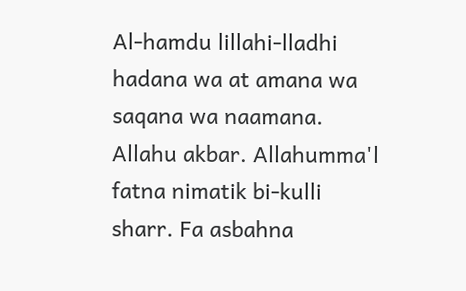Al-hamdu lillahi-lladhi hadana wa at amana wa saqana wa naamana. Allahu akbar. Allahumma'l fatna nimatik bi-kulli sharr. Fa asbahna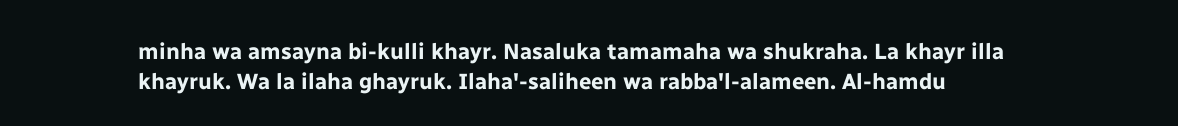minha wa amsayna bi-kulli khayr. Nasaluka tamamaha wa shukraha. La khayr illa khayruk. Wa la ilaha ghayruk. Ilaha'-saliheen wa rabba'l-alameen. Al-hamdu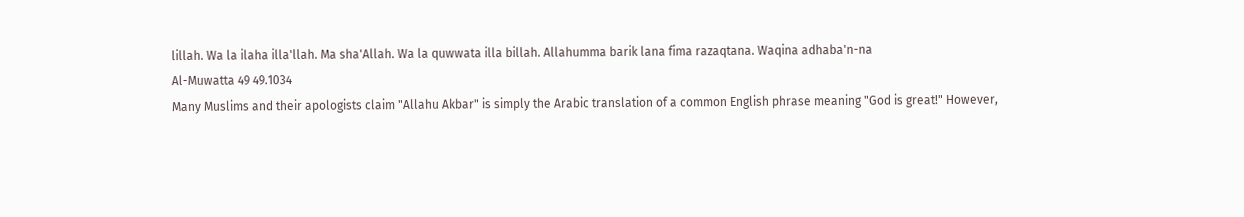lillah. Wa la ilaha illa'llah. Ma sha'Allah. Wa la quwwata illa billah. Allahumma barik lana fima razaqtana. Waqina adhaba'n-na
Al-Muwatta 49 49.1034
Many Muslims and their apologists claim "Allahu Akbar" is simply the Arabic translation of a common English phrase meaning "God is great!" However,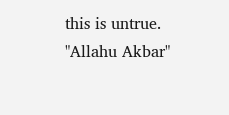this is untrue. "Allahu Akbar"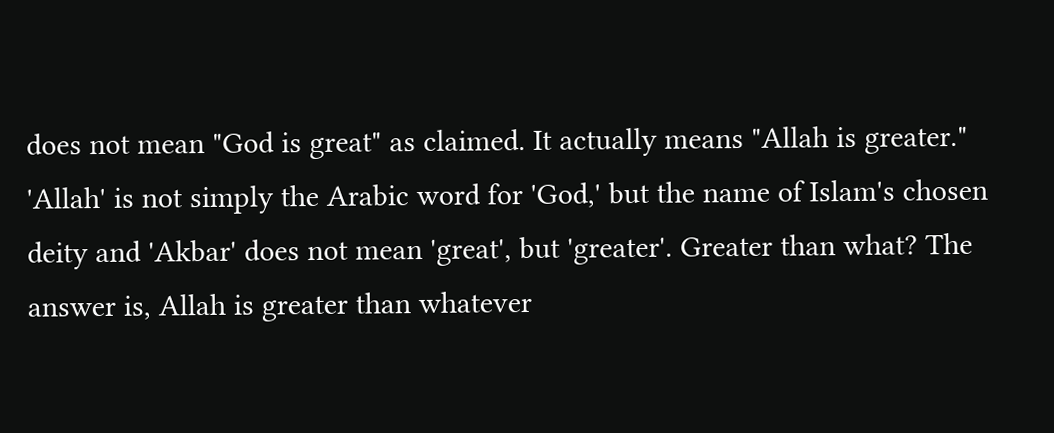does not mean "God is great" as claimed. It actually means "Allah is greater."
'Allah' is not simply the Arabic word for 'God,' but the name of Islam's chosen deity and 'Akbar' does not mean 'great', but 'greater'. Greater than what? The answer is, Allah is greater than whatever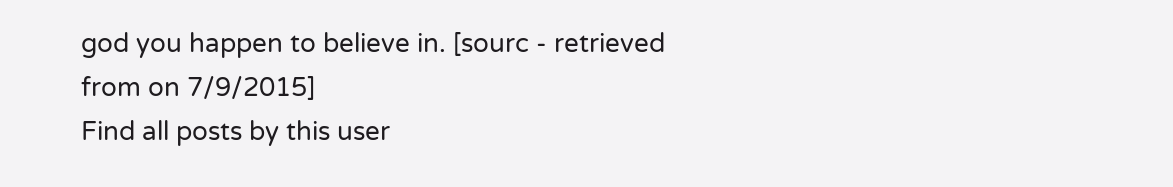god you happen to believe in. [sourc - retrieved from on 7/9/2015]
Find all posts by this user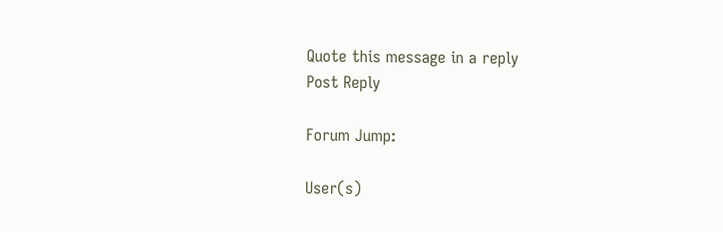Quote this message in a reply
Post Reply

Forum Jump:

User(s)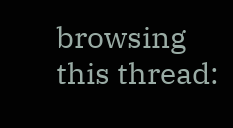browsing this thread: